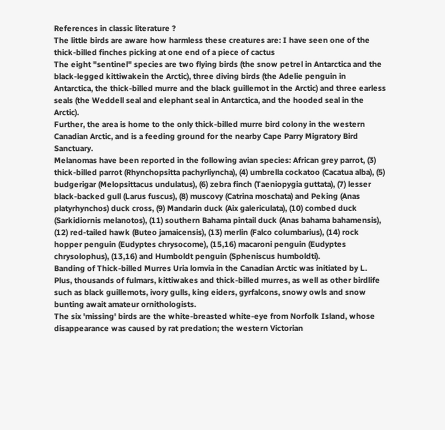References in classic literature ?
The little birds are aware how harmless these creatures are: I have seen one of the thick-billed finches picking at one end of a piece of cactus
The eight "sentinel" species are two flying birds (the snow petrel in Antarctica and the black-legged kittiwakein the Arctic), three diving birds (the Adelie penguin in Antarctica, the thick-billed murre and the black guillemot in the Arctic) and three earless seals (the Weddell seal and elephant seal in Antarctica, and the hooded seal in the Arctic).
Further, the area is home to the only thick-billed murre bird colony in the western Canadian Arctic, and is a feeding ground for the nearby Cape Parry Migratory Bird Sanctuary.
Melanomas have been reported in the following avian species: African grey parrot, (3) thick-billed parrot (Rhynchopsitta pachyrliyncha), (4) umbrella cockatoo (Cacatua alba), (5) budgerigar (Melopsittacus undulatus), (6) zebra finch (Taeniopygia guttata), (7) lesser black-backed gull (Larus fuscus), (8) muscovy (Catrina moschata) and Peking (Anas platyrhynchos) duck cross, (9) Mandarin duck (Aix galericulata), (10) combed duck (Sarkidiornis melanotos), (11) southern Bahama pintail duck (Anas bahama bahamensis), (12) red-tailed hawk (Buteo jamaicensis), (13) merlin (Falco columbarius), (14) rock hopper penguin (Eudyptes chrysocome), (15,16) macaroni penguin (Eudyptes chrysolophus), (13,16) and Humboldt penguin (Spheniscus humboldti).
Banding of Thick-billed Murres Uria lomvia in the Canadian Arctic was initiated by L.
Plus, thousands of fulmars, kittiwakes and thick-billed murres, as well as other birdlife such as black guillemots, ivory gulls, king eiders, gyrfalcons, snowy owls and snow bunting await amateur ornithologists.
The six 'missing' birds are the white-breasted white-eye from Norfolk Island, whose disappearance was caused by rat predation; the western Victorian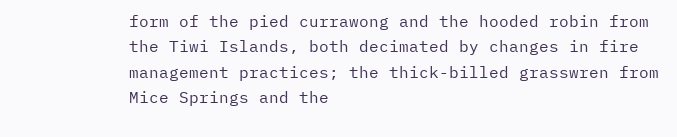form of the pied currawong and the hooded robin from the Tiwi Islands, both decimated by changes in fire management practices; the thick-billed grasswren from Mice Springs and the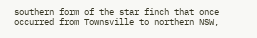southern form of the star finch that once occurred from Townsville to northern NSW,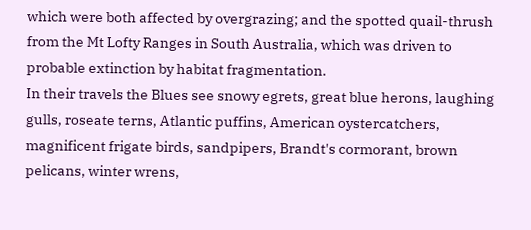which were both affected by overgrazing; and the spotted quail-thrush from the Mt Lofty Ranges in South Australia, which was driven to probable extinction by habitat fragmentation.
In their travels the Blues see snowy egrets, great blue herons, laughing gulls, roseate terns, Atlantic puffins, American oystercatchers, magnificent frigate birds, sandpipers, Brandt's cormorant, brown pelicans, winter wrens,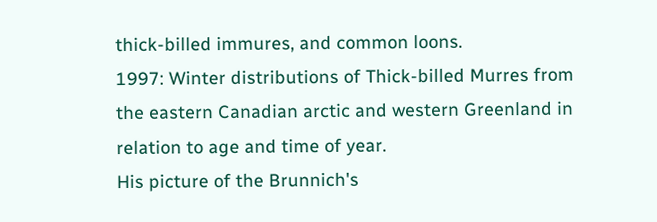thick-billed immures, and common loons.
1997: Winter distributions of Thick-billed Murres from the eastern Canadian arctic and western Greenland in relation to age and time of year.
His picture of the Brunnich's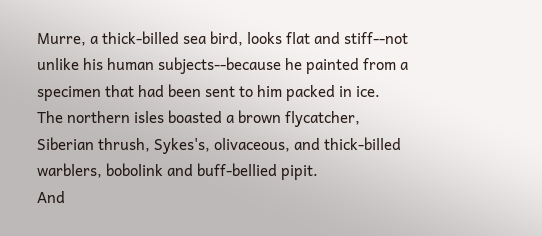Murre, a thick-billed sea bird, looks flat and stiff--not unlike his human subjects--because he painted from a specimen that had been sent to him packed in ice.
The northern isles boasted a brown flycatcher, Siberian thrush, Sykes's, olivaceous, and thick-billed warblers, bobolink and buff-bellied pipit.
And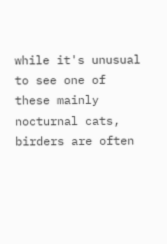while it's unusual to see one of these mainly nocturnal cats, birders are often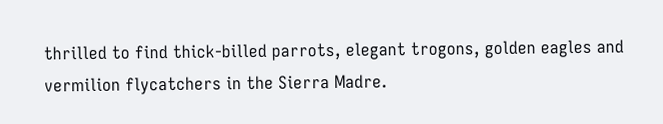thrilled to find thick-billed parrots, elegant trogons, golden eagles and vermilion flycatchers in the Sierra Madre.